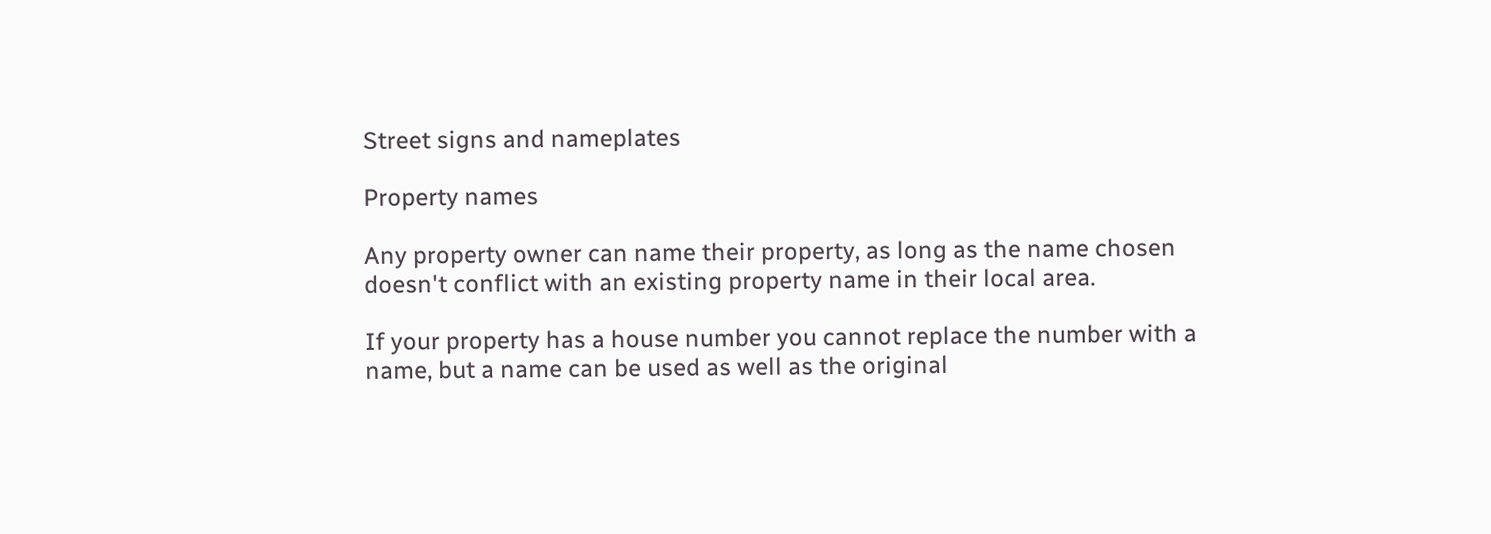Street signs and nameplates

Property names

Any property owner can name their property, as long as the name chosen doesn't conflict with an existing property name in their local area.

If your property has a house number you cannot replace the number with a name, but a name can be used as well as the original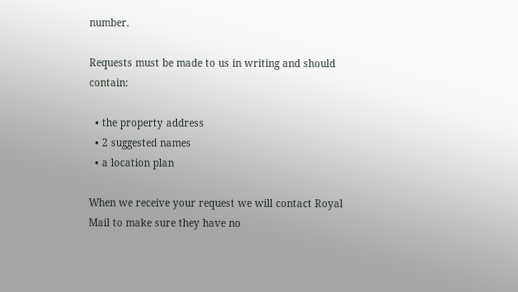number.

Requests must be made to us in writing and should contain:

  • the property address
  • 2 suggested names
  • a location plan

When we receive your request we will contact Royal Mail to make sure they have no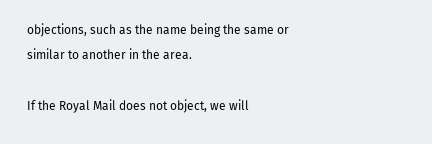objections, such as the name being the same or similar to another in the area.

If the Royal Mail does not object, we will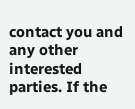contact you and any other interested parties. If the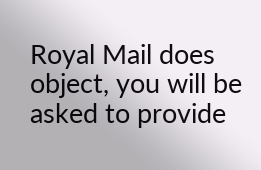Royal Mail does object, you will be asked to provide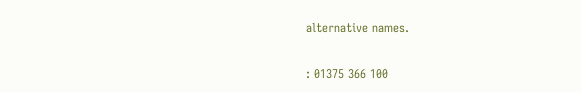alternative names.


: 01375 366 100